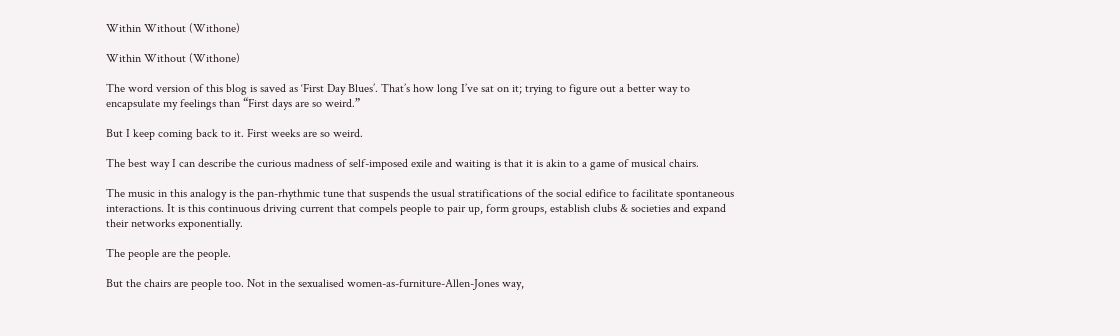Within Without (Withone)

Within Without (Withone)

The word version of this blog is saved as ‘First Day Blues’. That’s how long I’ve sat on it; trying to figure out a better way to encapsulate my feelings than “First days are so weird.”

But I keep coming back to it. First weeks are so weird.

The best way I can describe the curious madness of self-imposed exile and waiting is that it is akin to a game of musical chairs.

The music in this analogy is the pan-rhythmic tune that suspends the usual stratifications of the social edifice to facilitate spontaneous interactions. It is this continuous driving current that compels people to pair up, form groups, establish clubs & societies and expand their networks exponentially.

The people are the people.

But the chairs are people too. Not in the sexualised women-as-furniture-Allen-Jones way,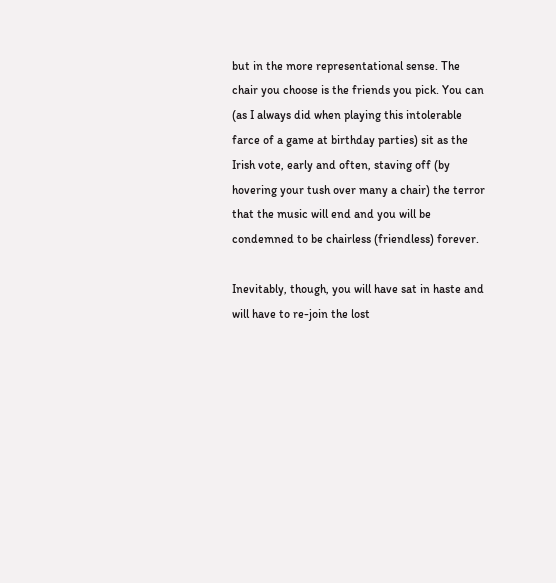but in the more representational sense. The chair you choose is the friends you pick. You can (as I always did when playing this intolerable farce of a game at birthday parties) sit as the Irish vote, early and often, staving off (by hovering your tush over many a chair) the terror that the music will end and you will be condemned to be chairless (friendless) forever.

Inevitably, though, you will have sat in haste and will have to re-join the lost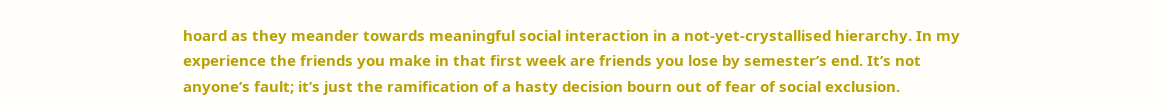hoard as they meander towards meaningful social interaction in a not-yet-crystallised hierarchy. In my experience the friends you make in that first week are friends you lose by semester’s end. It’s not anyone’s fault; it’s just the ramification of a hasty decision bourn out of fear of social exclusion.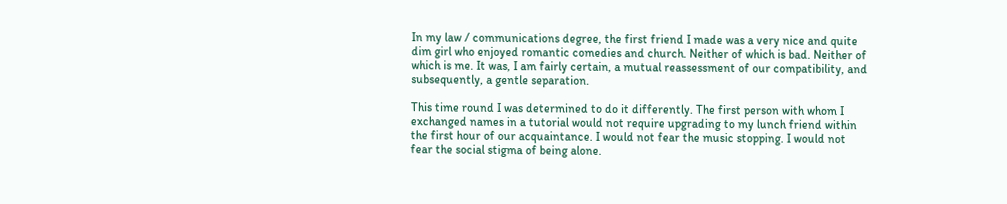In my law / communications degree, the first friend I made was a very nice and quite dim girl who enjoyed romantic comedies and church. Neither of which is bad. Neither of which is me. It was, I am fairly certain, a mutual reassessment of our compatibility, and subsequently, a gentle separation.

This time round I was determined to do it differently. The first person with whom I exchanged names in a tutorial would not require upgrading to my lunch friend within the first hour of our acquaintance. I would not fear the music stopping. I would not fear the social stigma of being alone.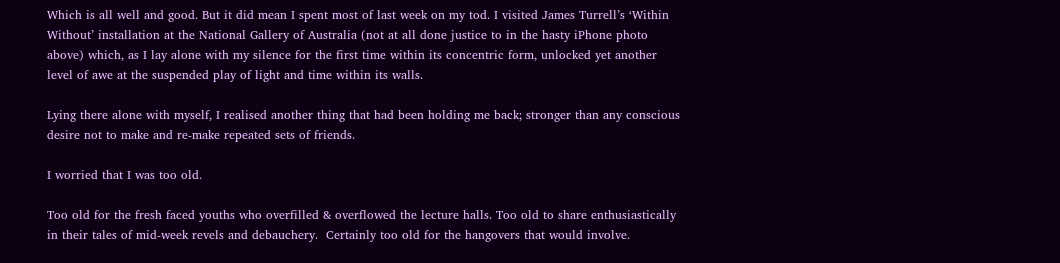Which is all well and good. But it did mean I spent most of last week on my tod. I visited James Turrell’s ‘Within Without’ installation at the National Gallery of Australia (not at all done justice to in the hasty iPhone photo above) which, as I lay alone with my silence for the first time within its concentric form, unlocked yet another level of awe at the suspended play of light and time within its walls.

Lying there alone with myself, I realised another thing that had been holding me back; stronger than any conscious desire not to make and re-make repeated sets of friends.

I worried that I was too old.

Too old for the fresh faced youths who overfilled & overflowed the lecture halls. Too old to share enthusiastically in their tales of mid-week revels and debauchery.  Certainly too old for the hangovers that would involve.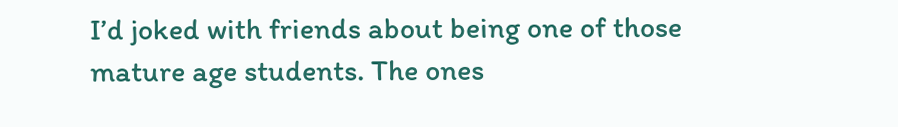I’d joked with friends about being one of those mature age students. The ones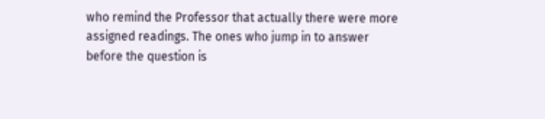who remind the Professor that actually there were more assigned readings. The ones who jump in to answer before the question is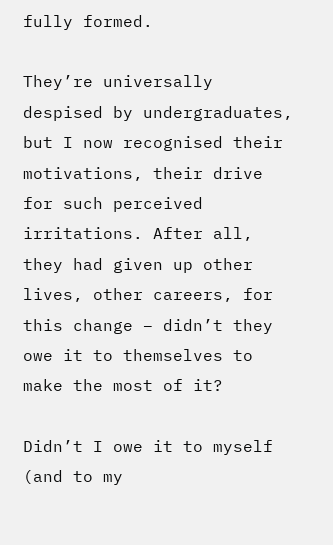fully formed.

They’re universally despised by undergraduates, but I now recognised their motivations, their drive for such perceived irritations. After all, they had given up other lives, other careers, for this change – didn’t they owe it to themselves to make the most of it?

Didn’t I owe it to myself (and to my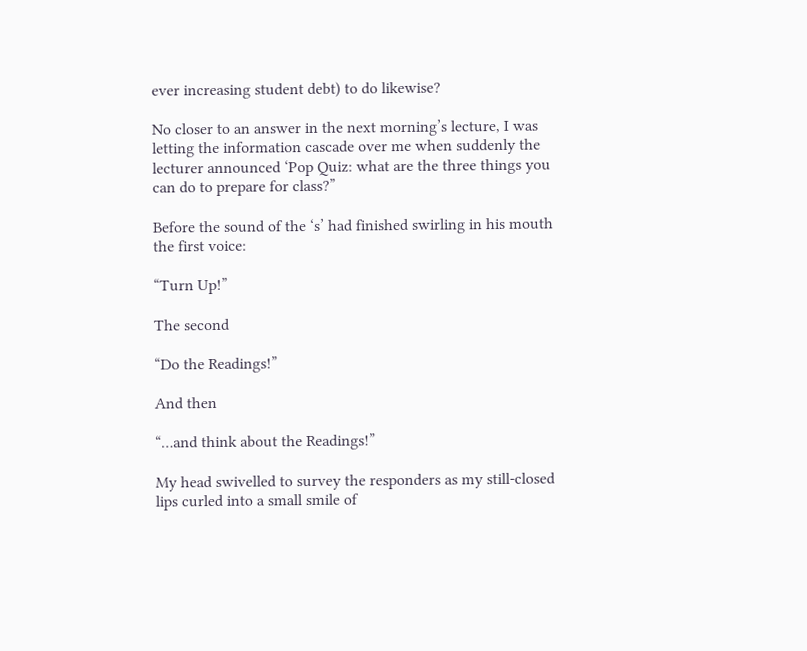ever increasing student debt) to do likewise?

No closer to an answer in the next morning’s lecture, I was letting the information cascade over me when suddenly the lecturer announced ‘Pop Quiz: what are the three things you can do to prepare for class?”

Before the sound of the ‘s’ had finished swirling in his mouth the first voice:

“Turn Up!”

The second

“Do the Readings!”

And then

“…and think about the Readings!”

My head swivelled to survey the responders as my still-closed lips curled into a small smile of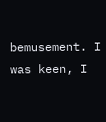bemusement. I was keen, I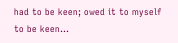had to be keen; owed it to myself to be keen…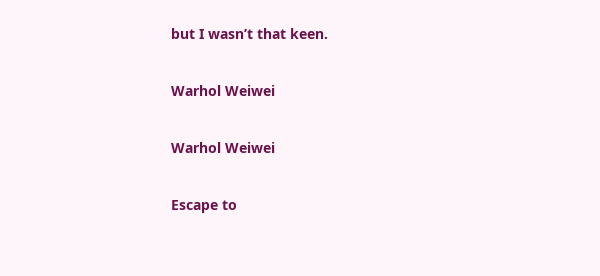but I wasn’t that keen.

Warhol Weiwei

Warhol Weiwei

Escape to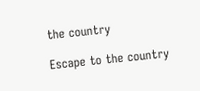the country

Escape to the country